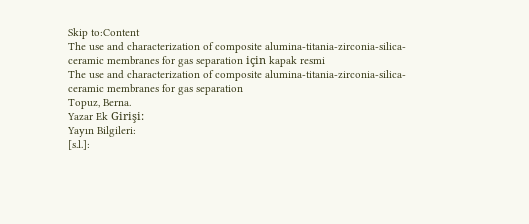Skip to:Content
The use and characterization of composite alumina-titania-zirconia-silica-ceramic membranes for gas separation için kapak resmi
The use and characterization of composite alumina-titania-zirconia-silica-ceramic membranes for gas separation
Topuz, Berna.
Yazar Ek Girişi:
Yayın Bilgileri:
[s.l.]: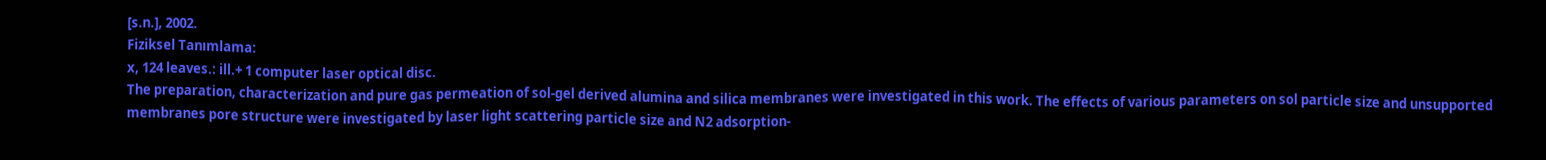[s.n.], 2002.
Fiziksel Tanımlama:
x, 124 leaves.: ill.+ 1 computer laser optical disc.
The preparation, characterization and pure gas permeation of sol-gel derived alumina and silica membranes were investigated in this work. The effects of various parameters on sol particle size and unsupported membranes pore structure were investigated by laser light scattering particle size and N2 adsorption-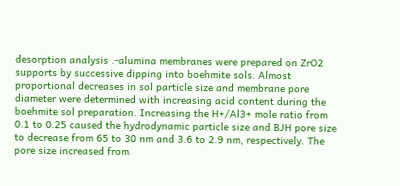desorption analysis .-alumina membranes were prepared on ZrO2 supports by successive dipping into boehmite sols. Almost proportional decreases in sol particle size and membrane pore diameter were determined with increasing acid content during the boehmite sol preparation. Increasing the H+/Al3+ mole ratio from 0.1 to 0.25 caused the hydrodynamic particle size and BJH pore size to decrease from 65 to 30 nm and 3.6 to 2.9 nm, respectively. The pore size increased from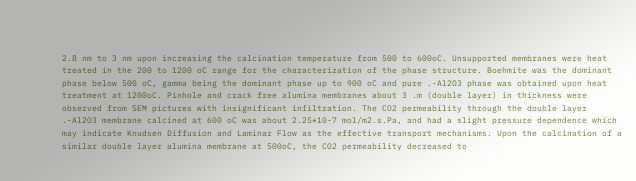2.8 nm to 3 nm upon increasing the calcination temperature from 500 to 600oC. Unsupported membranes were heat treated in the 200 to 1200 oC range for the characterization of the phase structure. Boehmite was the dominant phase below 500 oC, gamma being the dominant phase up to 900 oC and pure .-Al2O3 phase was obtained upon heat treatment at 1200oC. Pinhole and crack free alumina membranes about 3 .m (double layer) in thickness were observed from SEM pictures with insignificant infiltration. The CO2 permeability through the double layer .-Al2O3 membrane calcined at 600 oC was about 2.25*10-7 mol/m2.s.Pa, and had a slight pressure dependence which may indicate Knudsen Diffusion and Laminar Flow as the effective transport mechanisms. Upon the calcination of a similar double layer alumina membrane at 500oC, the CO2 permeability decreased to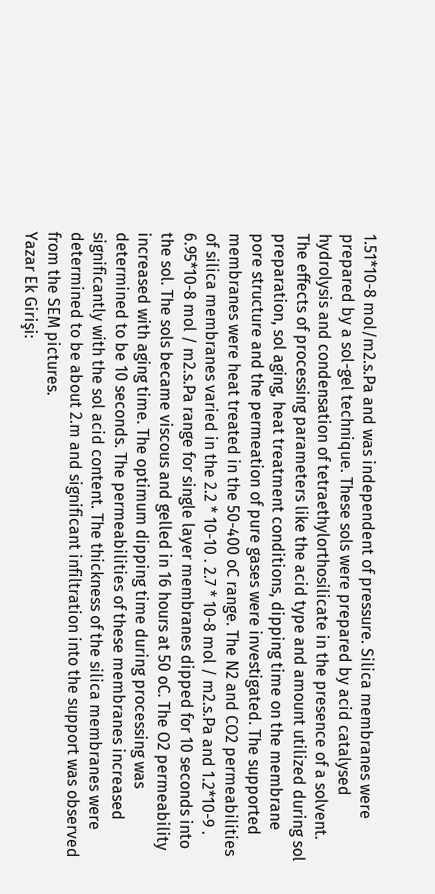1.51*10-8 mol/m2.s.Pa and was independent of pressure. Silica membranes were prepared by a sol-gel technique. These sols were prepared by acid catalysed hydrolysis and condensation of tetraethylorthosilicate in the presence of a solvent. The effects of processing parameters like the acid type and amount utilized during sol preparation, sol aging, heat treatment conditions, dipping time on the membrane pore structure and the permeation of pure gases were investigated. The supported membranes were heat treated in the 50-400 oC range. The N2 and CO2 permeabilities of silica membranes varied in the 2.2 * 10-10 . 2.7 * 10-8 mol / m2.s.Pa and 1.2*10-9 . 6.95*10-8 mol / m2.s.Pa range for single layer membranes dipped for 10 seconds into the sol. The sols became viscous and gelled in 16 hours at 50 oC. The O2 permeability increased with aging time. The optimum dipping time during processing was determined to be 10 seconds. The permeabilities of these membranes increased significantly with the sol acid content. The thickness of the silica membranes were determined to be about 2.m and significant infiltration into the support was observed from the SEM pictures.
Yazar Ek Girişi: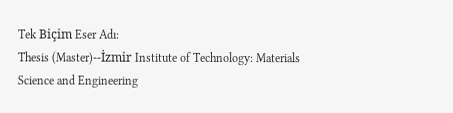Tek Biçim Eser Adı:
Thesis (Master)--İzmir Institute of Technology: Materials Science and Engineering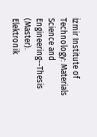İzmir Institute of Technology: Materials Science and Engineering--Thesis (Master).
Elektronik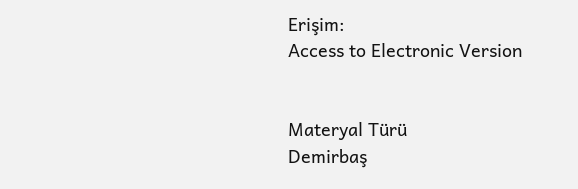Erişim:
Access to Electronic Version


Materyal Türü
Demirbaş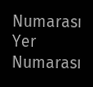Numarası
Yer Numarası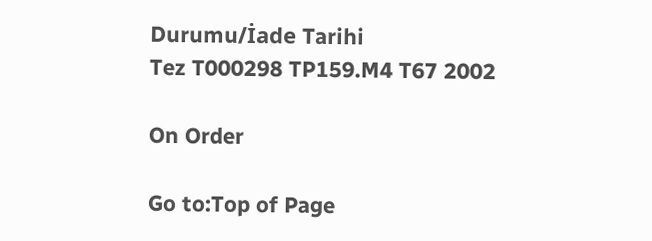Durumu/İade Tarihi
Tez T000298 TP159.M4 T67 2002

On Order

Go to:Top of Page